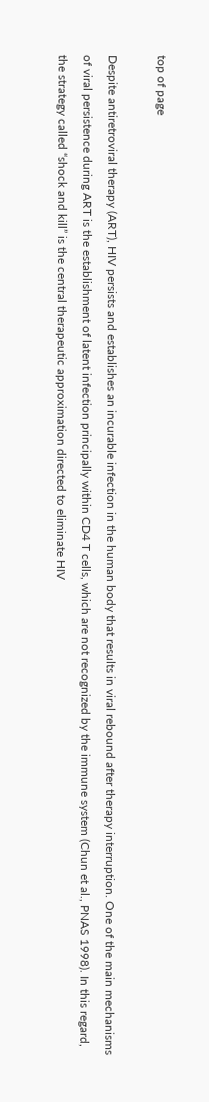top of page

Despite antiretroviral therapy (ART), HIV persists and establishes an incurable infection in the human body that results in viral rebound after therapy interruption. One of the main mechanisms of viral persistence during ART is the establishment of latent infection principally within CD4 T cells, which are not recognized by the immune system (Chun et al., PNAS 1998). In this regard, the strategy called “shock and kill” is the central therapeutic approximation directed to eliminate HIV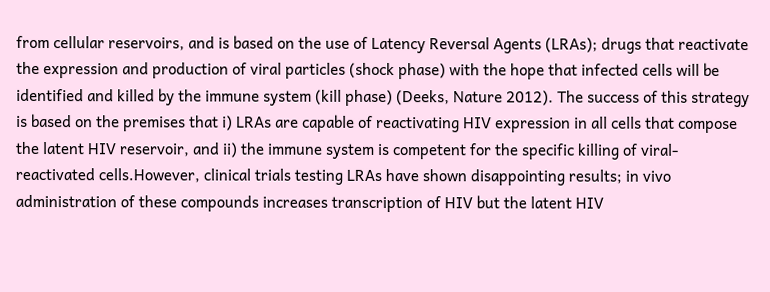from cellular reservoirs, and is based on the use of Latency Reversal Agents (LRAs); drugs that reactivate the expression and production of viral particles (shock phase) with the hope that infected cells will be identified and killed by the immune system (kill phase) (Deeks, Nature 2012). The success of this strategy is based on the premises that i) LRAs are capable of reactivating HIV expression in all cells that compose the latent HIV reservoir, and ii) the immune system is competent for the specific killing of viral-reactivated cells.However, clinical trials testing LRAs have shown disappointing results; in vivo administration of these compounds increases transcription of HIV but the latent HIV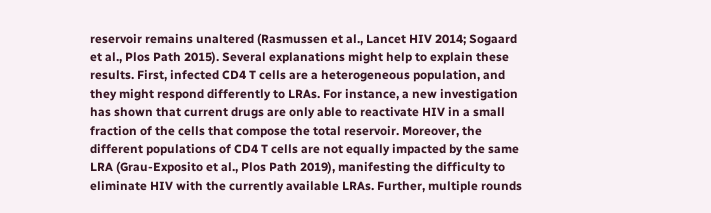reservoir remains unaltered (Rasmussen et al., Lancet HIV 2014; Sogaard et al., Plos Path 2015). Several explanations might help to explain these results. First, infected CD4 T cells are a heterogeneous population, and they might respond differently to LRAs. For instance, a new investigation has shown that current drugs are only able to reactivate HIV in a small fraction of the cells that compose the total reservoir. Moreover, the different populations of CD4 T cells are not equally impacted by the same LRA (Grau-Exposito et al., Plos Path 2019), manifesting the difficulty to eliminate HIV with the currently available LRAs. Further, multiple rounds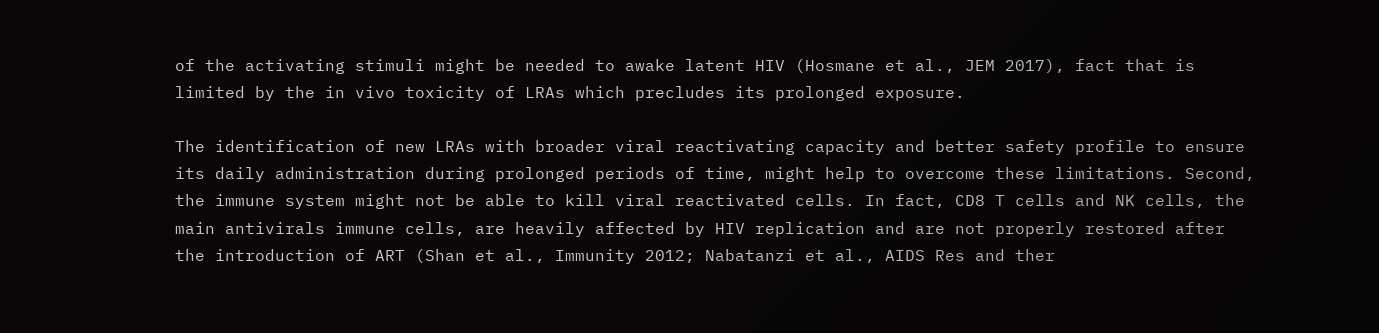of the activating stimuli might be needed to awake latent HIV (Hosmane et al., JEM 2017), fact that is limited by the in vivo toxicity of LRAs which precludes its prolonged exposure.

The identification of new LRAs with broader viral reactivating capacity and better safety profile to ensure its daily administration during prolonged periods of time, might help to overcome these limitations. Second, the immune system might not be able to kill viral reactivated cells. In fact, CD8 T cells and NK cells, the main antivirals immune cells, are heavily affected by HIV replication and are not properly restored after the introduction of ART (Shan et al., Immunity 2012; Nabatanzi et al., AIDS Res and ther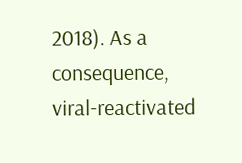2018). As a consequence, viral-reactivated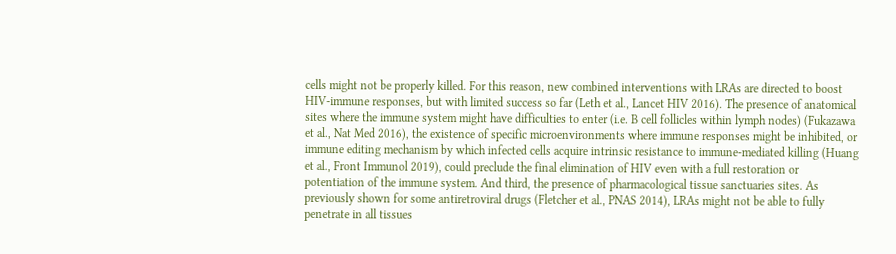cells might not be properly killed. For this reason, new combined interventions with LRAs are directed to boost HIV-immune responses, but with limited success so far (Leth et al., Lancet HIV 2016). The presence of anatomical sites where the immune system might have difficulties to enter (i.e. B cell follicles within lymph nodes) (Fukazawa et al., Nat Med 2016), the existence of specific microenvironments where immune responses might be inhibited, or immune editing mechanism by which infected cells acquire intrinsic resistance to immune-mediated killing (Huang et al., Front Immunol 2019), could preclude the final elimination of HIV even with a full restoration or potentiation of the immune system. And third, the presence of pharmacological tissue sanctuaries sites. As previously shown for some antiretroviral drugs (Fletcher et al., PNAS 2014), LRAs might not be able to fully penetrate in all tissues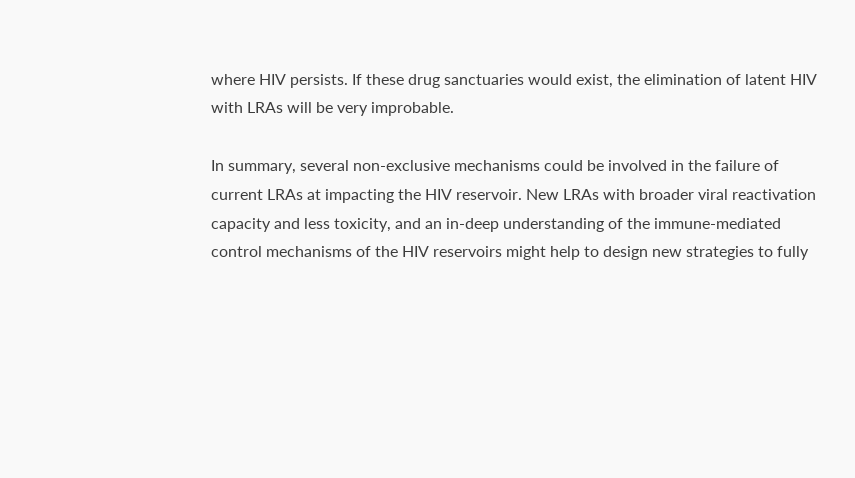where HIV persists. If these drug sanctuaries would exist, the elimination of latent HIV with LRAs will be very improbable.

In summary, several non-exclusive mechanisms could be involved in the failure of current LRAs at impacting the HIV reservoir. New LRAs with broader viral reactivation capacity and less toxicity, and an in-deep understanding of the immune-mediated control mechanisms of the HIV reservoirs might help to design new strategies to fully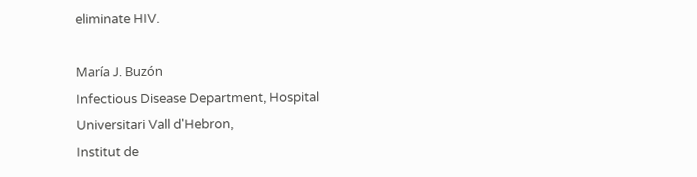eliminate HIV.

María J. Buzón
Infectious Disease Department, Hospital Universitari Vall d'Hebron,
Institut de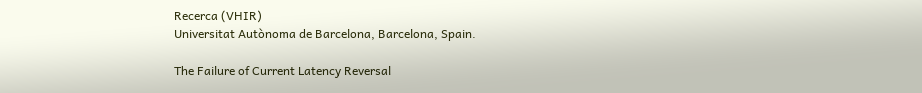Recerca (VHIR)
Universitat Autònoma de Barcelona, Barcelona, Spain.

The Failure of Current Latency Reversal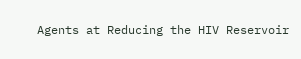Agents at Reducing the HIV Reservoir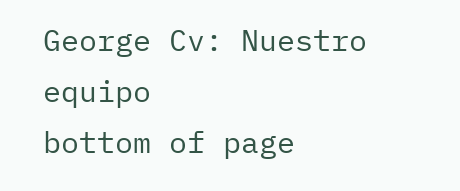George Cv: Nuestro equipo
bottom of page